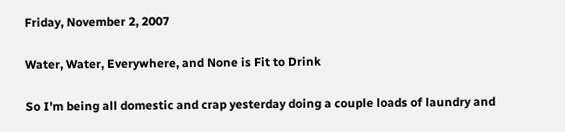Friday, November 2, 2007

Water, Water, Everywhere, and None is Fit to Drink

So I'm being all domestic and crap yesterday doing a couple loads of laundry and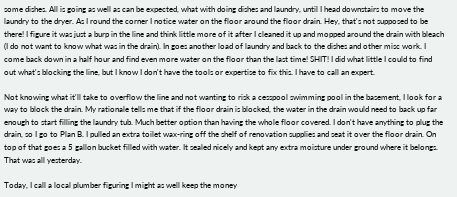some dishes. All is going as well as can be expected, what with doing dishes and laundry, until I head downstairs to move the laundry to the dryer. As I round the corner I notice water on the floor around the floor drain. Hey, that's not supposed to be there! I figure it was just a burp in the line and think little more of it after I cleaned it up and mopped around the drain with bleach (I do not want to know what was in the drain). In goes another load of laundry and back to the dishes and other misc work. I come back down in a half hour and find even more water on the floor than the last time! SHIT! I did what little I could to find out what's blocking the line, but I know I don't have the tools or expertise to fix this. I have to call an expert.

Not knowing what it'll take to overflow the line and not wanting to risk a cesspool swimming pool in the basement, I look for a way to block the drain. My rationale tells me that if the floor drain is blocked, the water in the drain would need to back up far enough to start filling the laundry tub. Much better option than having the whole floor covered. I don't have anything to plug the drain, so I go to Plan B. I pulled an extra toilet wax-ring off the shelf of renovation supplies and seat it over the floor drain. On top of that goes a 5 gallon bucket filled with water. It sealed nicely and kept any extra moisture under ground where it belongs. That was all yesterday.

Today, I call a local plumber figuring I might as well keep the money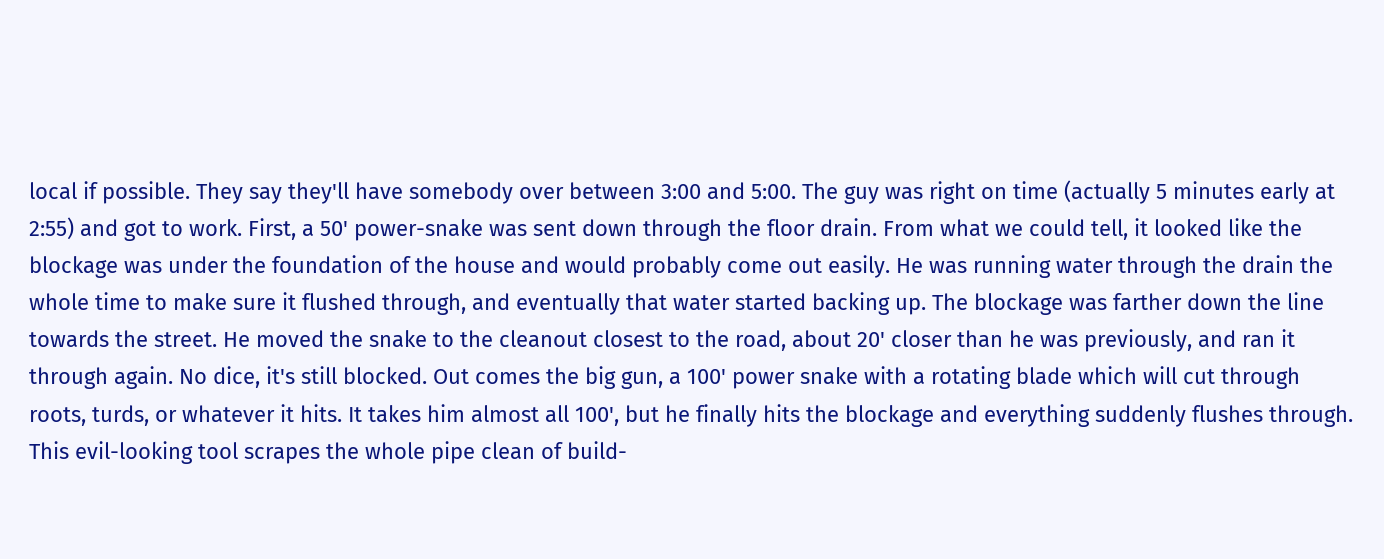local if possible. They say they'll have somebody over between 3:00 and 5:00. The guy was right on time (actually 5 minutes early at 2:55) and got to work. First, a 50' power-snake was sent down through the floor drain. From what we could tell, it looked like the blockage was under the foundation of the house and would probably come out easily. He was running water through the drain the whole time to make sure it flushed through, and eventually that water started backing up. The blockage was farther down the line towards the street. He moved the snake to the cleanout closest to the road, about 20' closer than he was previously, and ran it through again. No dice, it's still blocked. Out comes the big gun, a 100' power snake with a rotating blade which will cut through roots, turds, or whatever it hits. It takes him almost all 100', but he finally hits the blockage and everything suddenly flushes through. This evil-looking tool scrapes the whole pipe clean of build-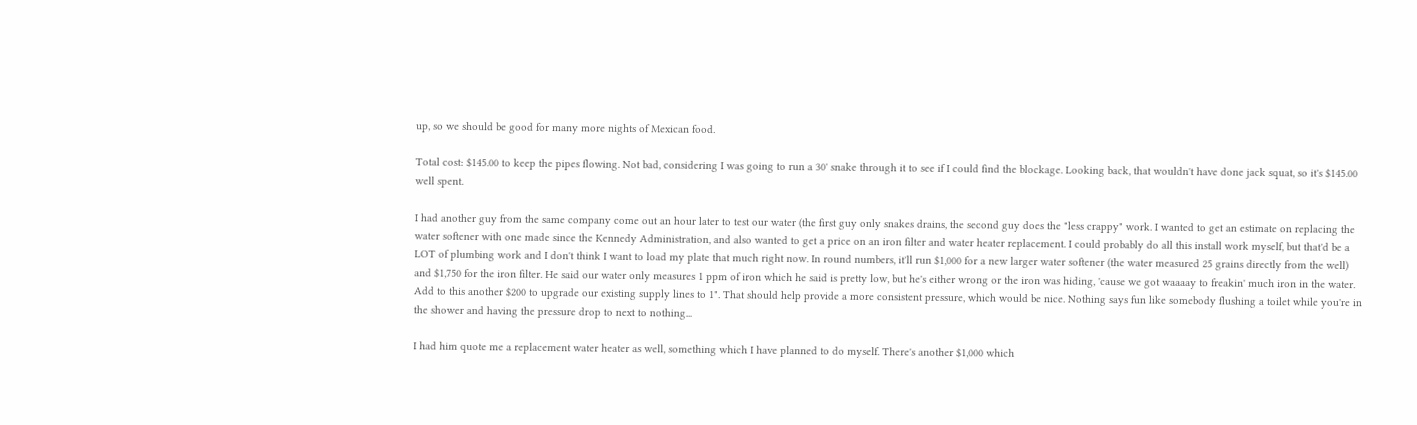up, so we should be good for many more nights of Mexican food.

Total cost: $145.00 to keep the pipes flowing. Not bad, considering I was going to run a 30' snake through it to see if I could find the blockage. Looking back, that wouldn't have done jack squat, so it's $145.00 well spent.

I had another guy from the same company come out an hour later to test our water (the first guy only snakes drains, the second guy does the "less crappy" work. I wanted to get an estimate on replacing the water softener with one made since the Kennedy Administration, and also wanted to get a price on an iron filter and water heater replacement. I could probably do all this install work myself, but that'd be a LOT of plumbing work and I don't think I want to load my plate that much right now. In round numbers, it'll run $1,000 for a new larger water softener (the water measured 25 grains directly from the well) and $1,750 for the iron filter. He said our water only measures 1 ppm of iron which he said is pretty low, but he's either wrong or the iron was hiding, 'cause we got waaaay to freakin' much iron in the water. Add to this another $200 to upgrade our existing supply lines to 1". That should help provide a more consistent pressure, which would be nice. Nothing says fun like somebody flushing a toilet while you're in the shower and having the pressure drop to next to nothing...

I had him quote me a replacement water heater as well, something which I have planned to do myself. There's another $1,000 which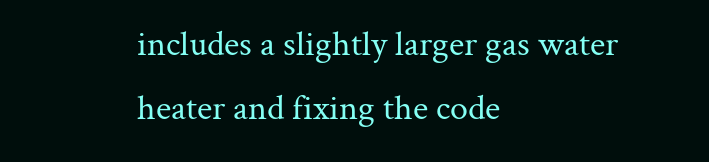includes a slightly larger gas water heater and fixing the code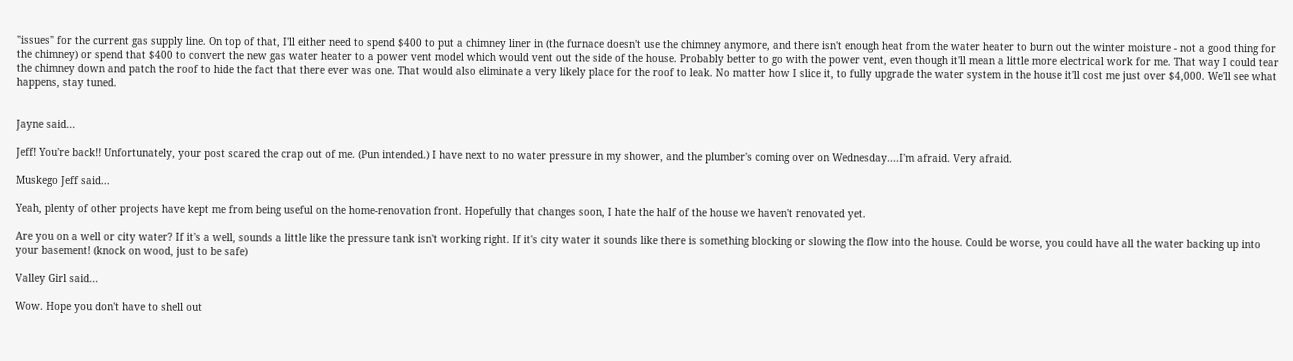"issues" for the current gas supply line. On top of that, I'll either need to spend $400 to put a chimney liner in (the furnace doesn't use the chimney anymore, and there isn't enough heat from the water heater to burn out the winter moisture - not a good thing for the chimney) or spend that $400 to convert the new gas water heater to a power vent model which would vent out the side of the house. Probably better to go with the power vent, even though it'll mean a little more electrical work for me. That way I could tear the chimney down and patch the roof to hide the fact that there ever was one. That would also eliminate a very likely place for the roof to leak. No matter how I slice it, to fully upgrade the water system in the house it'll cost me just over $4,000. We'll see what happens, stay tuned.


Jayne said...

Jeff! You're back!! Unfortunately, your post scared the crap out of me. (Pun intended.) I have next to no water pressure in my shower, and the plumber's coming over on Wednesday....I'm afraid. Very afraid.

Muskego Jeff said...

Yeah, plenty of other projects have kept me from being useful on the home-renovation front. Hopefully that changes soon, I hate the half of the house we haven't renovated yet.

Are you on a well or city water? If it's a well, sounds a little like the pressure tank isn't working right. If it's city water it sounds like there is something blocking or slowing the flow into the house. Could be worse, you could have all the water backing up into your basement! (knock on wood, just to be safe)

Valley Girl said...

Wow. Hope you don't have to shell out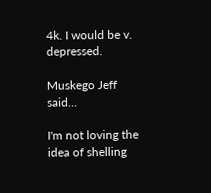4k. I would be v. depressed.

Muskego Jeff said...

I'm not loving the idea of shelling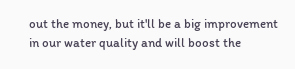out the money, but it'll be a big improvement in our water quality and will boost the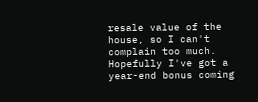resale value of the house, so I can't complain too much. Hopefully I've got a year-end bonus coming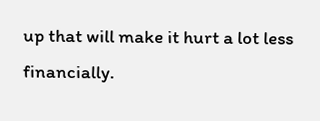up that will make it hurt a lot less financially.